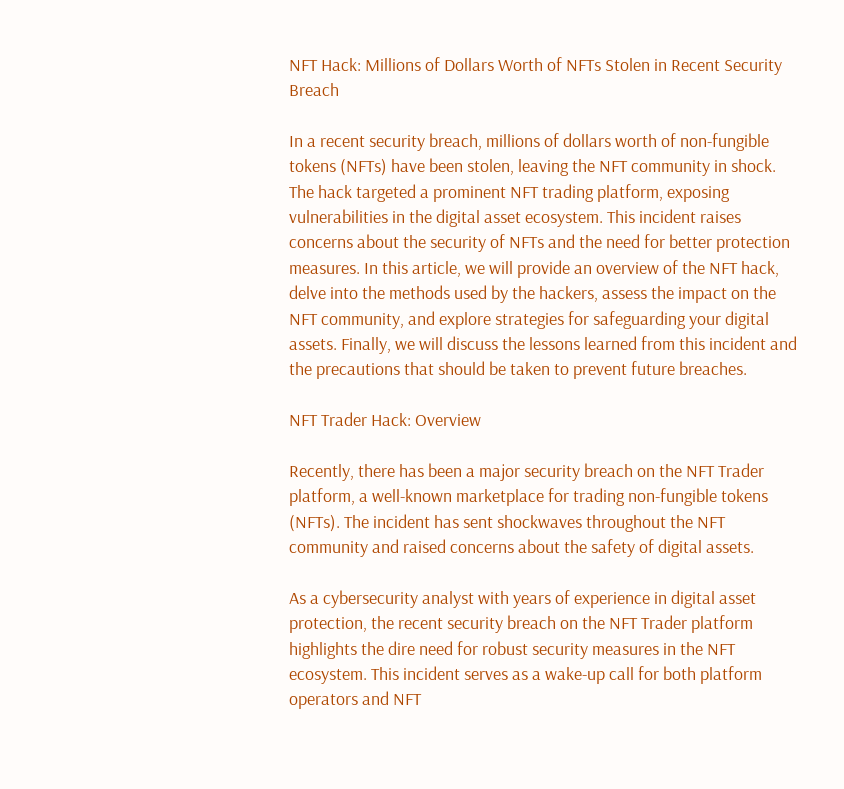NFT Hack: Millions of Dollars Worth of NFTs Stolen in Recent Security Breach

In a recent security breach, millions of dollars worth of non-fungible tokens (NFTs) have been stolen, leaving the NFT community in shock. The hack targeted a prominent NFT trading platform, exposing vulnerabilities in the digital asset ecosystem. This incident raises concerns about the security of NFTs and the need for better protection measures. In this article, we will provide an overview of the NFT hack, delve into the methods used by the hackers, assess the impact on the NFT community, and explore strategies for safeguarding your digital assets. Finally, we will discuss the lessons learned from this incident and the precautions that should be taken to prevent future breaches.

NFT Trader Hack: Overview

Recently, there has been a major security breach on the NFT Trader platform, a well-known marketplace for trading non-fungible tokens (NFTs). The incident has sent shockwaves throughout the NFT community and raised concerns about the safety of digital assets.

As a cybersecurity analyst with years of experience in digital asset protection, the recent security breach on the NFT Trader platform highlights the dire need for robust security measures in the NFT ecosystem. This incident serves as a wake-up call for both platform operators and NFT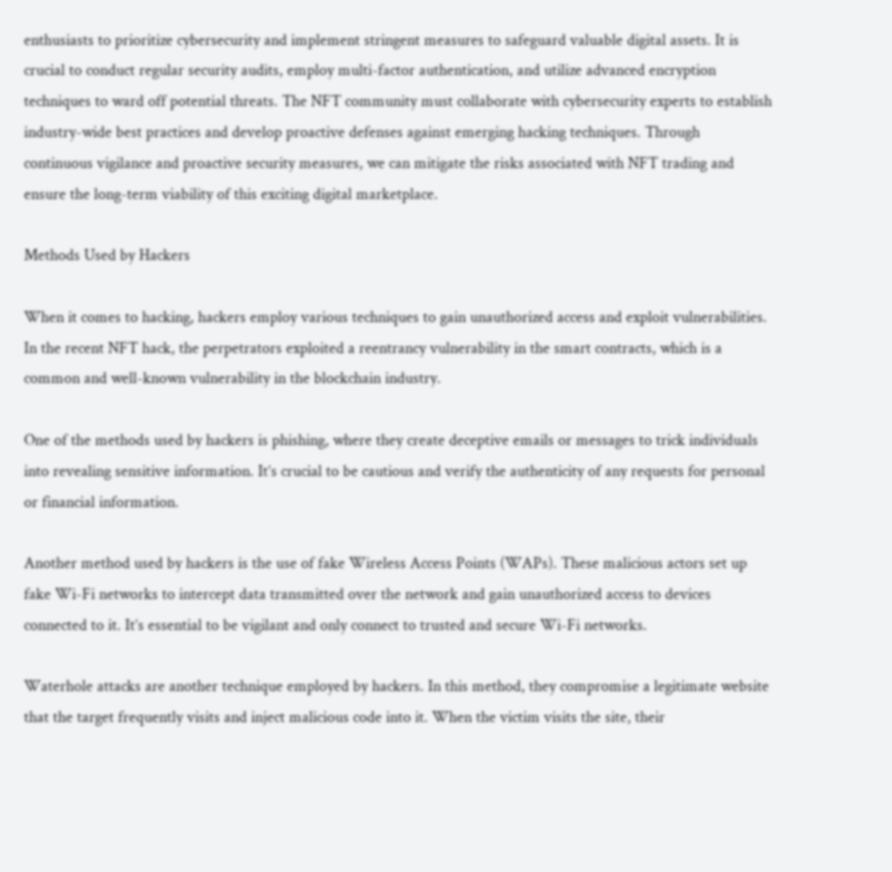enthusiasts to prioritize cybersecurity and implement stringent measures to safeguard valuable digital assets. It is crucial to conduct regular security audits, employ multi-factor authentication, and utilize advanced encryption techniques to ward off potential threats. The NFT community must collaborate with cybersecurity experts to establish industry-wide best practices and develop proactive defenses against emerging hacking techniques. Through continuous vigilance and proactive security measures, we can mitigate the risks associated with NFT trading and ensure the long-term viability of this exciting digital marketplace.

Methods Used by Hackers

When it comes to hacking, hackers employ various techniques to gain unauthorized access and exploit vulnerabilities. In the recent NFT hack, the perpetrators exploited a reentrancy vulnerability in the smart contracts, which is a common and well-known vulnerability in the blockchain industry.

One of the methods used by hackers is phishing, where they create deceptive emails or messages to trick individuals into revealing sensitive information. It’s crucial to be cautious and verify the authenticity of any requests for personal or financial information.

Another method used by hackers is the use of fake Wireless Access Points (WAPs). These malicious actors set up fake Wi-Fi networks to intercept data transmitted over the network and gain unauthorized access to devices connected to it. It’s essential to be vigilant and only connect to trusted and secure Wi-Fi networks.

Waterhole attacks are another technique employed by hackers. In this method, they compromise a legitimate website that the target frequently visits and inject malicious code into it. When the victim visits the site, their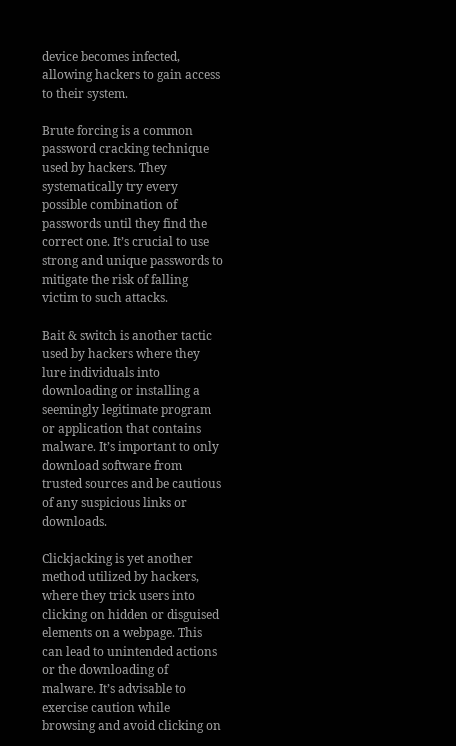device becomes infected, allowing hackers to gain access to their system.

Brute forcing is a common password cracking technique used by hackers. They systematically try every possible combination of passwords until they find the correct one. It’s crucial to use strong and unique passwords to mitigate the risk of falling victim to such attacks.

Bait & switch is another tactic used by hackers where they lure individuals into downloading or installing a seemingly legitimate program or application that contains malware. It’s important to only download software from trusted sources and be cautious of any suspicious links or downloads.

Clickjacking is yet another method utilized by hackers, where they trick users into clicking on hidden or disguised elements on a webpage. This can lead to unintended actions or the downloading of malware. It’s advisable to exercise caution while browsing and avoid clicking on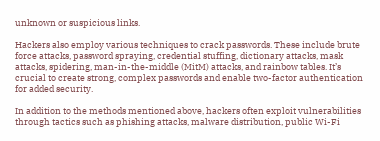unknown or suspicious links.

Hackers also employ various techniques to crack passwords. These include brute force attacks, password spraying, credential stuffing, dictionary attacks, mask attacks, spidering, man-in-the-middle (MitM) attacks, and rainbow tables. It’s crucial to create strong, complex passwords and enable two-factor authentication for added security.

In addition to the methods mentioned above, hackers often exploit vulnerabilities through tactics such as phishing attacks, malware distribution, public Wi-Fi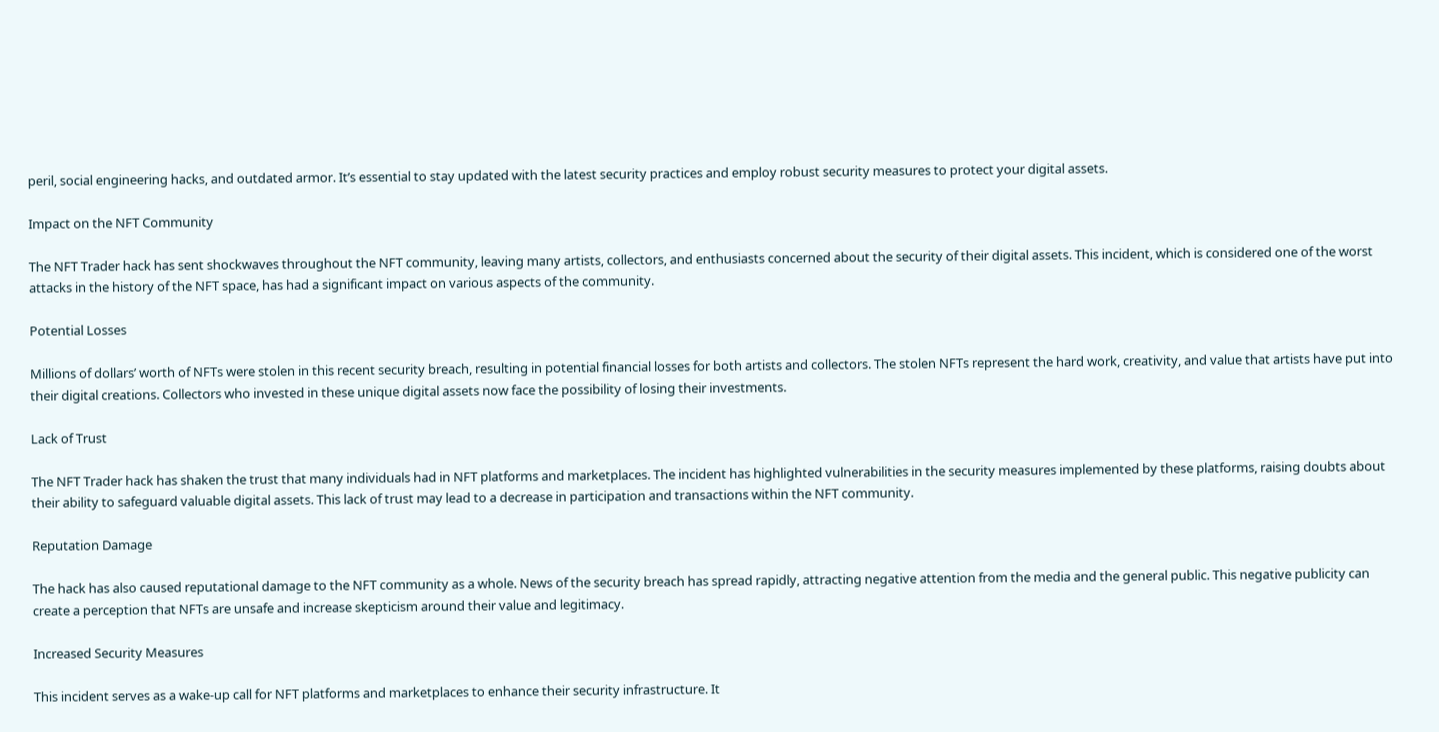peril, social engineering hacks, and outdated armor. It’s essential to stay updated with the latest security practices and employ robust security measures to protect your digital assets.

Impact on the NFT Community

The NFT Trader hack has sent shockwaves throughout the NFT community, leaving many artists, collectors, and enthusiasts concerned about the security of their digital assets. This incident, which is considered one of the worst attacks in the history of the NFT space, has had a significant impact on various aspects of the community.

Potential Losses

Millions of dollars’ worth of NFTs were stolen in this recent security breach, resulting in potential financial losses for both artists and collectors. The stolen NFTs represent the hard work, creativity, and value that artists have put into their digital creations. Collectors who invested in these unique digital assets now face the possibility of losing their investments.

Lack of Trust

The NFT Trader hack has shaken the trust that many individuals had in NFT platforms and marketplaces. The incident has highlighted vulnerabilities in the security measures implemented by these platforms, raising doubts about their ability to safeguard valuable digital assets. This lack of trust may lead to a decrease in participation and transactions within the NFT community.

Reputation Damage

The hack has also caused reputational damage to the NFT community as a whole. News of the security breach has spread rapidly, attracting negative attention from the media and the general public. This negative publicity can create a perception that NFTs are unsafe and increase skepticism around their value and legitimacy.

Increased Security Measures

This incident serves as a wake-up call for NFT platforms and marketplaces to enhance their security infrastructure. It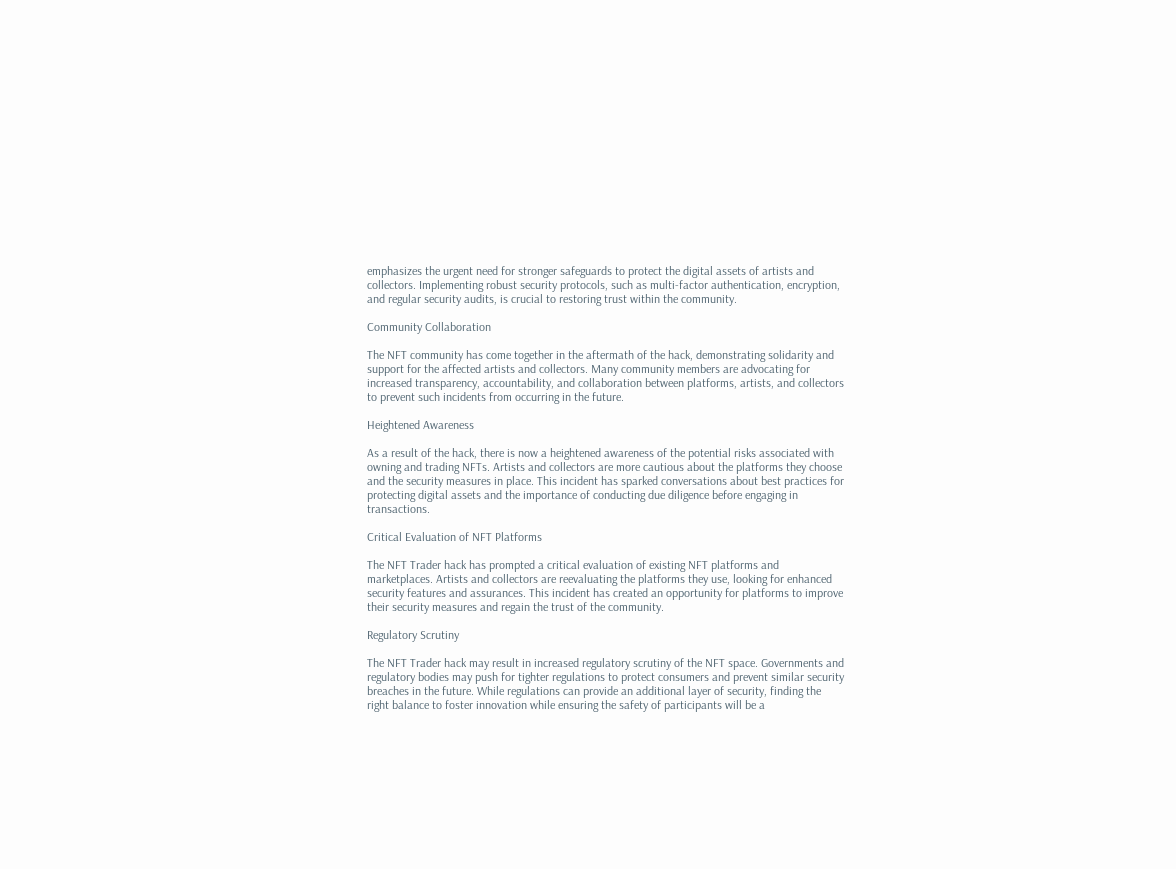emphasizes the urgent need for stronger safeguards to protect the digital assets of artists and collectors. Implementing robust security protocols, such as multi-factor authentication, encryption, and regular security audits, is crucial to restoring trust within the community.

Community Collaboration

The NFT community has come together in the aftermath of the hack, demonstrating solidarity and support for the affected artists and collectors. Many community members are advocating for increased transparency, accountability, and collaboration between platforms, artists, and collectors to prevent such incidents from occurring in the future.

Heightened Awareness

As a result of the hack, there is now a heightened awareness of the potential risks associated with owning and trading NFTs. Artists and collectors are more cautious about the platforms they choose and the security measures in place. This incident has sparked conversations about best practices for protecting digital assets and the importance of conducting due diligence before engaging in transactions.

Critical Evaluation of NFT Platforms

The NFT Trader hack has prompted a critical evaluation of existing NFT platforms and marketplaces. Artists and collectors are reevaluating the platforms they use, looking for enhanced security features and assurances. This incident has created an opportunity for platforms to improve their security measures and regain the trust of the community.

Regulatory Scrutiny

The NFT Trader hack may result in increased regulatory scrutiny of the NFT space. Governments and regulatory bodies may push for tighter regulations to protect consumers and prevent similar security breaches in the future. While regulations can provide an additional layer of security, finding the right balance to foster innovation while ensuring the safety of participants will be a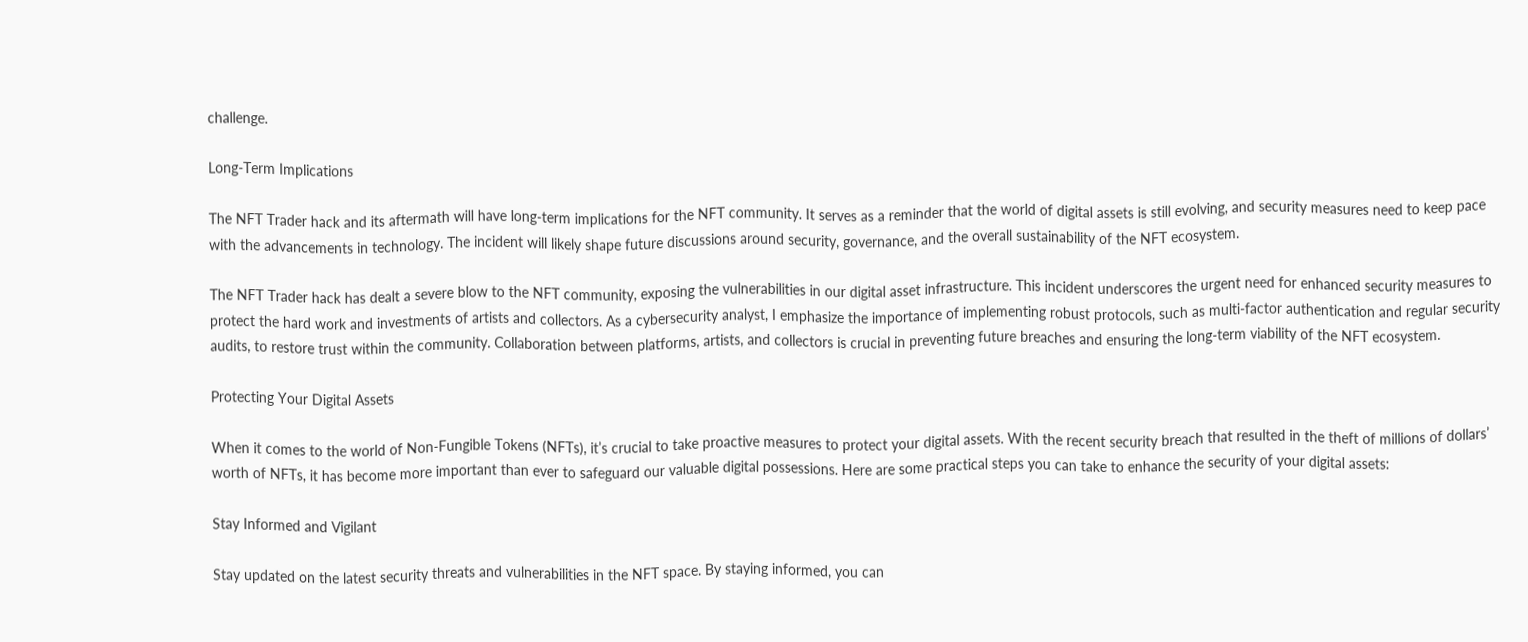challenge.

Long-Term Implications

The NFT Trader hack and its aftermath will have long-term implications for the NFT community. It serves as a reminder that the world of digital assets is still evolving, and security measures need to keep pace with the advancements in technology. The incident will likely shape future discussions around security, governance, and the overall sustainability of the NFT ecosystem.

The NFT Trader hack has dealt a severe blow to the NFT community, exposing the vulnerabilities in our digital asset infrastructure. This incident underscores the urgent need for enhanced security measures to protect the hard work and investments of artists and collectors. As a cybersecurity analyst, I emphasize the importance of implementing robust protocols, such as multi-factor authentication and regular security audits, to restore trust within the community. Collaboration between platforms, artists, and collectors is crucial in preventing future breaches and ensuring the long-term viability of the NFT ecosystem.

Protecting Your Digital Assets

When it comes to the world of Non-Fungible Tokens (NFTs), it’s crucial to take proactive measures to protect your digital assets. With the recent security breach that resulted in the theft of millions of dollars’ worth of NFTs, it has become more important than ever to safeguard our valuable digital possessions. Here are some practical steps you can take to enhance the security of your digital assets:

Stay Informed and Vigilant

Stay updated on the latest security threats and vulnerabilities in the NFT space. By staying informed, you can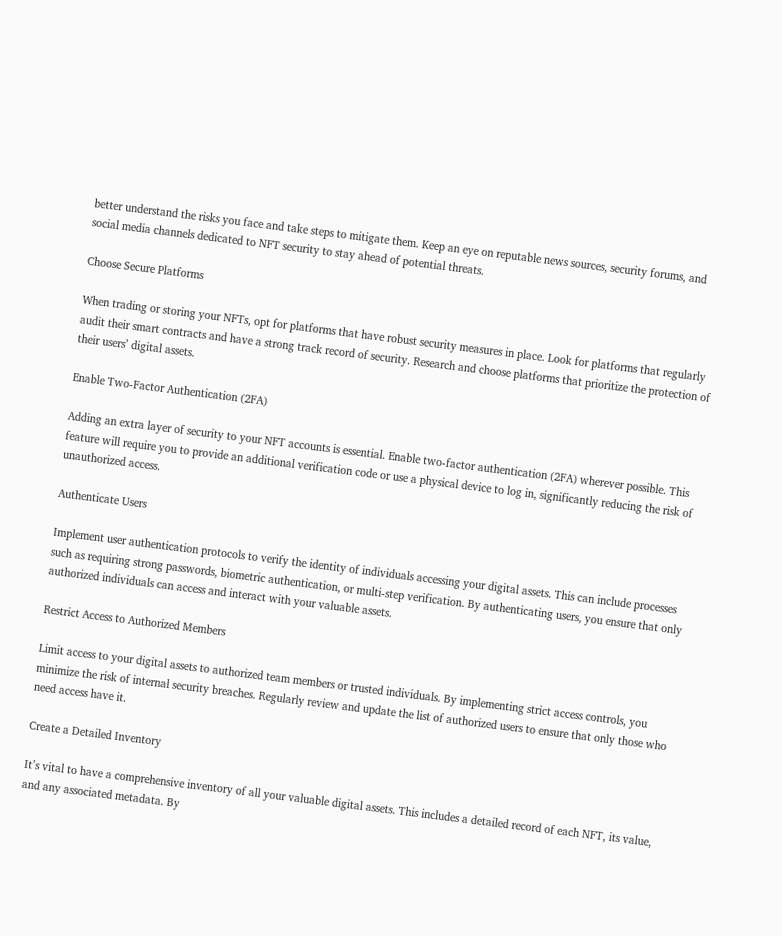better understand the risks you face and take steps to mitigate them. Keep an eye on reputable news sources, security forums, and social media channels dedicated to NFT security to stay ahead of potential threats.

Choose Secure Platforms

When trading or storing your NFTs, opt for platforms that have robust security measures in place. Look for platforms that regularly audit their smart contracts and have a strong track record of security. Research and choose platforms that prioritize the protection of their users’ digital assets.

Enable Two-Factor Authentication (2FA)

Adding an extra layer of security to your NFT accounts is essential. Enable two-factor authentication (2FA) wherever possible. This feature will require you to provide an additional verification code or use a physical device to log in, significantly reducing the risk of unauthorized access.

Authenticate Users

Implement user authentication protocols to verify the identity of individuals accessing your digital assets. This can include processes such as requiring strong passwords, biometric authentication, or multi-step verification. By authenticating users, you ensure that only authorized individuals can access and interact with your valuable assets.

Restrict Access to Authorized Members

Limit access to your digital assets to authorized team members or trusted individuals. By implementing strict access controls, you minimize the risk of internal security breaches. Regularly review and update the list of authorized users to ensure that only those who need access have it.

Create a Detailed Inventory

It’s vital to have a comprehensive inventory of all your valuable digital assets. This includes a detailed record of each NFT, its value, and any associated metadata. By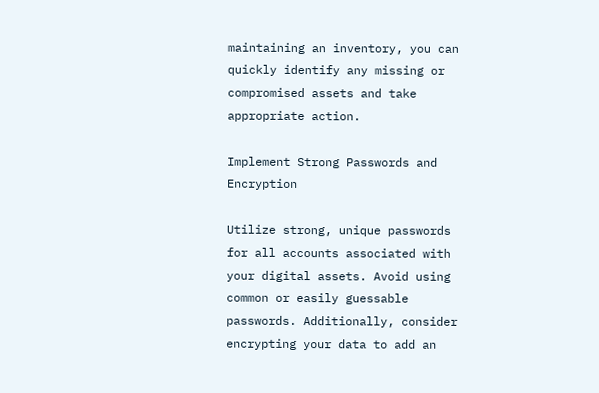maintaining an inventory, you can quickly identify any missing or compromised assets and take appropriate action.

Implement Strong Passwords and Encryption

Utilize strong, unique passwords for all accounts associated with your digital assets. Avoid using common or easily guessable passwords. Additionally, consider encrypting your data to add an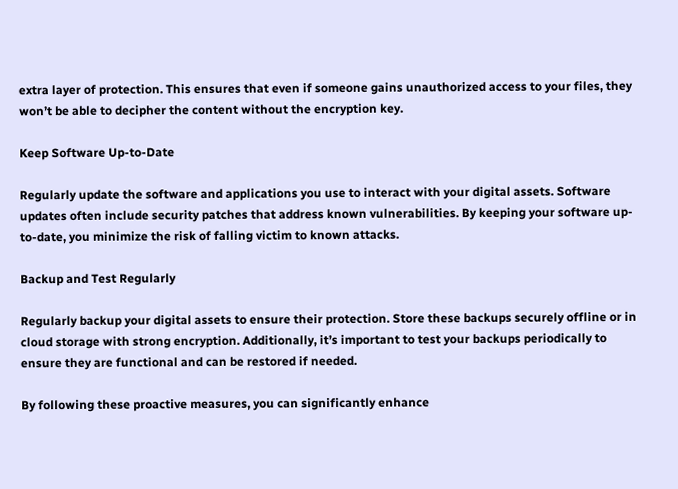extra layer of protection. This ensures that even if someone gains unauthorized access to your files, they won’t be able to decipher the content without the encryption key.

Keep Software Up-to-Date

Regularly update the software and applications you use to interact with your digital assets. Software updates often include security patches that address known vulnerabilities. By keeping your software up-to-date, you minimize the risk of falling victim to known attacks.

Backup and Test Regularly

Regularly backup your digital assets to ensure their protection. Store these backups securely offline or in cloud storage with strong encryption. Additionally, it’s important to test your backups periodically to ensure they are functional and can be restored if needed.

By following these proactive measures, you can significantly enhance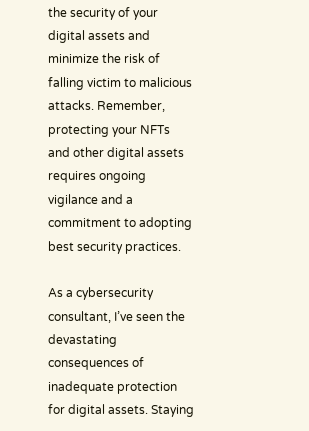the security of your digital assets and minimize the risk of falling victim to malicious attacks. Remember, protecting your NFTs and other digital assets requires ongoing vigilance and a commitment to adopting best security practices.

As a cybersecurity consultant, I’ve seen the devastating consequences of inadequate protection for digital assets. Staying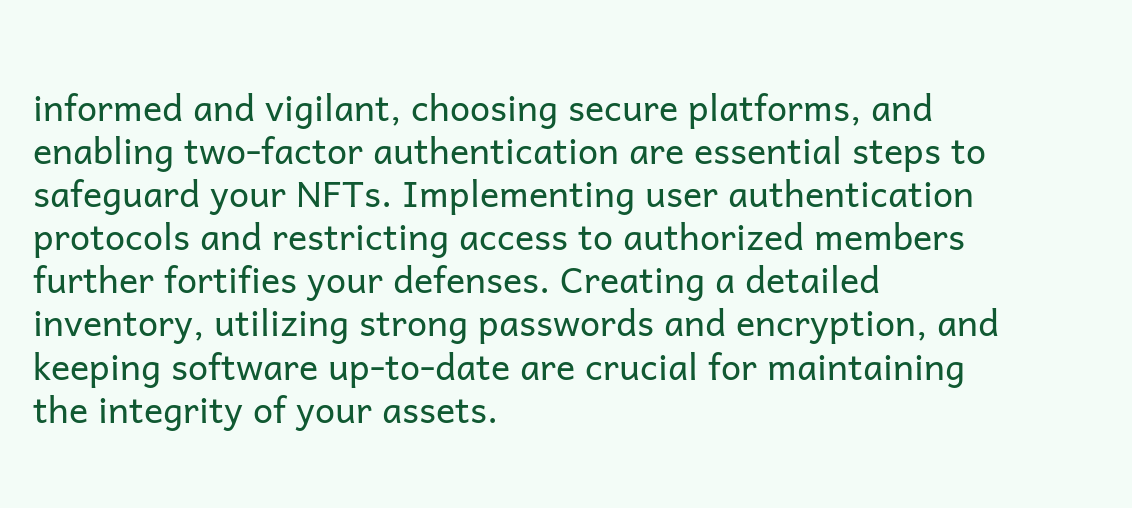informed and vigilant, choosing secure platforms, and enabling two-factor authentication are essential steps to safeguard your NFTs. Implementing user authentication protocols and restricting access to authorized members further fortifies your defenses. Creating a detailed inventory, utilizing strong passwords and encryption, and keeping software up-to-date are crucial for maintaining the integrity of your assets.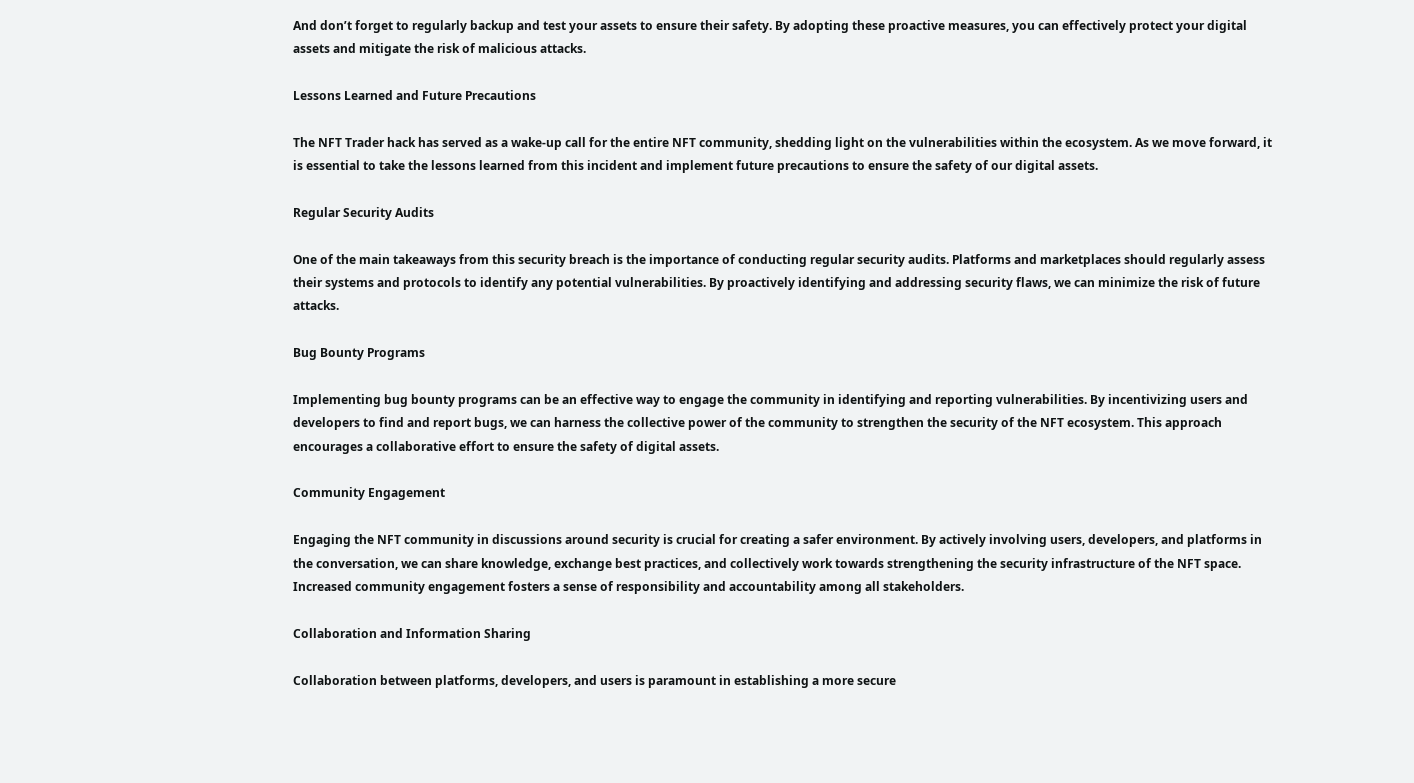And don’t forget to regularly backup and test your assets to ensure their safety. By adopting these proactive measures, you can effectively protect your digital assets and mitigate the risk of malicious attacks.

Lessons Learned and Future Precautions

The NFT Trader hack has served as a wake-up call for the entire NFT community, shedding light on the vulnerabilities within the ecosystem. As we move forward, it is essential to take the lessons learned from this incident and implement future precautions to ensure the safety of our digital assets.

Regular Security Audits

One of the main takeaways from this security breach is the importance of conducting regular security audits. Platforms and marketplaces should regularly assess their systems and protocols to identify any potential vulnerabilities. By proactively identifying and addressing security flaws, we can minimize the risk of future attacks.

Bug Bounty Programs

Implementing bug bounty programs can be an effective way to engage the community in identifying and reporting vulnerabilities. By incentivizing users and developers to find and report bugs, we can harness the collective power of the community to strengthen the security of the NFT ecosystem. This approach encourages a collaborative effort to ensure the safety of digital assets.

Community Engagement

Engaging the NFT community in discussions around security is crucial for creating a safer environment. By actively involving users, developers, and platforms in the conversation, we can share knowledge, exchange best practices, and collectively work towards strengthening the security infrastructure of the NFT space. Increased community engagement fosters a sense of responsibility and accountability among all stakeholders.

Collaboration and Information Sharing

Collaboration between platforms, developers, and users is paramount in establishing a more secure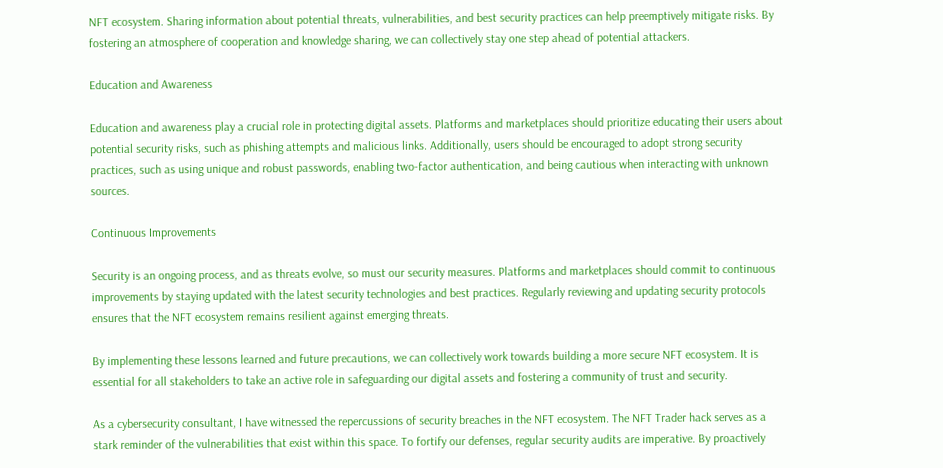NFT ecosystem. Sharing information about potential threats, vulnerabilities, and best security practices can help preemptively mitigate risks. By fostering an atmosphere of cooperation and knowledge sharing, we can collectively stay one step ahead of potential attackers.

Education and Awareness

Education and awareness play a crucial role in protecting digital assets. Platforms and marketplaces should prioritize educating their users about potential security risks, such as phishing attempts and malicious links. Additionally, users should be encouraged to adopt strong security practices, such as using unique and robust passwords, enabling two-factor authentication, and being cautious when interacting with unknown sources.

Continuous Improvements

Security is an ongoing process, and as threats evolve, so must our security measures. Platforms and marketplaces should commit to continuous improvements by staying updated with the latest security technologies and best practices. Regularly reviewing and updating security protocols ensures that the NFT ecosystem remains resilient against emerging threats.

By implementing these lessons learned and future precautions, we can collectively work towards building a more secure NFT ecosystem. It is essential for all stakeholders to take an active role in safeguarding our digital assets and fostering a community of trust and security.

As a cybersecurity consultant, I have witnessed the repercussions of security breaches in the NFT ecosystem. The NFT Trader hack serves as a stark reminder of the vulnerabilities that exist within this space. To fortify our defenses, regular security audits are imperative. By proactively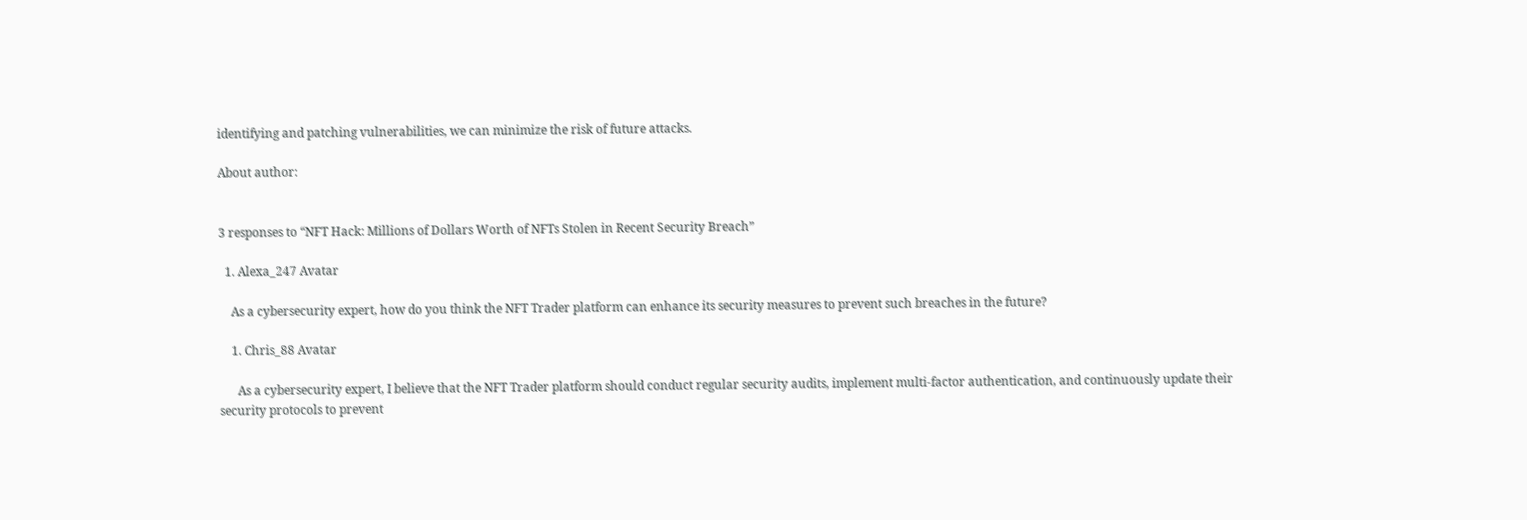identifying and patching vulnerabilities, we can minimize the risk of future attacks.

About author:


3 responses to “NFT Hack: Millions of Dollars Worth of NFTs Stolen in Recent Security Breach”

  1. Alexa_247 Avatar

    As a cybersecurity expert, how do you think the NFT Trader platform can enhance its security measures to prevent such breaches in the future?

    1. Chris_88 Avatar

      As a cybersecurity expert, I believe that the NFT Trader platform should conduct regular security audits, implement multi-factor authentication, and continuously update their security protocols to prevent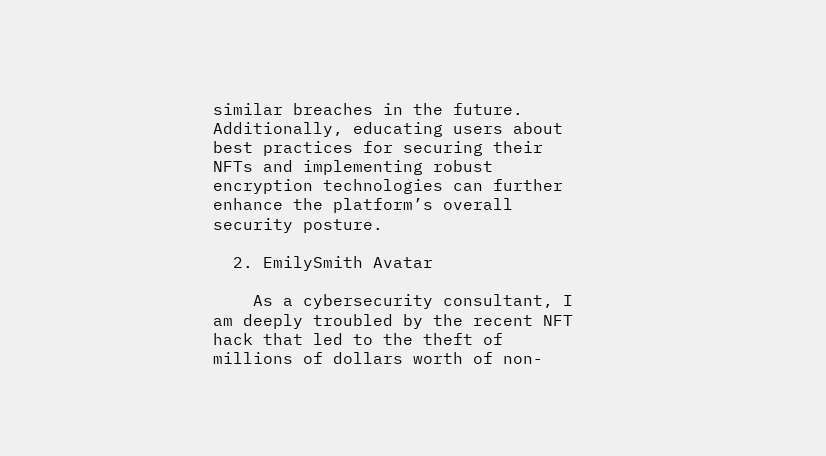similar breaches in the future. Additionally, educating users about best practices for securing their NFTs and implementing robust encryption technologies can further enhance the platform’s overall security posture.

  2. EmilySmith Avatar

    As a cybersecurity consultant, I am deeply troubled by the recent NFT hack that led to the theft of millions of dollars worth of non-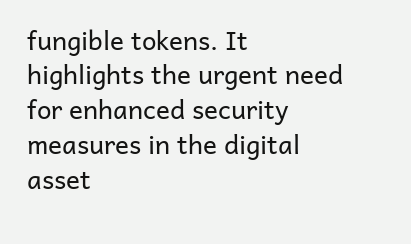fungible tokens. It highlights the urgent need for enhanced security measures in the digital asset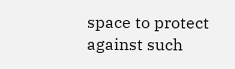space to protect against such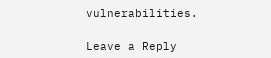vulnerabilities.

Leave a Reply